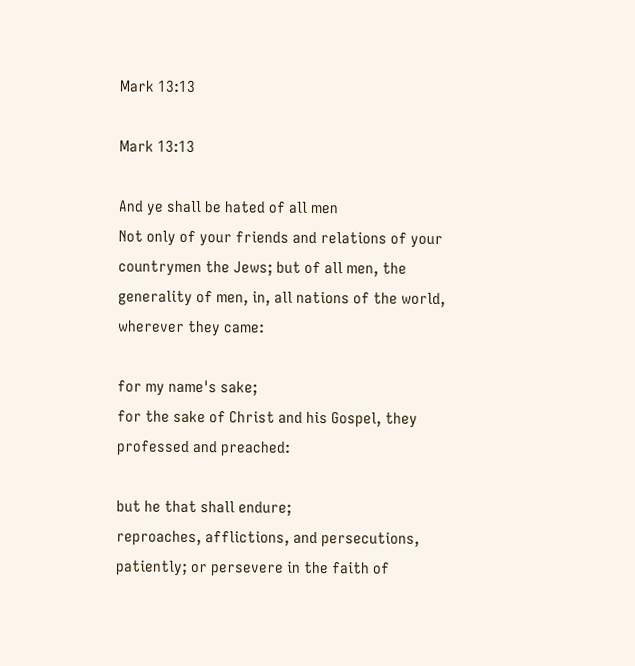Mark 13:13

Mark 13:13

And ye shall be hated of all men
Not only of your friends and relations of your countrymen the Jews; but of all men, the generality of men, in, all nations of the world, wherever they came:

for my name's sake;
for the sake of Christ and his Gospel, they professed and preached:

but he that shall endure;
reproaches, afflictions, and persecutions, patiently; or persevere in the faith of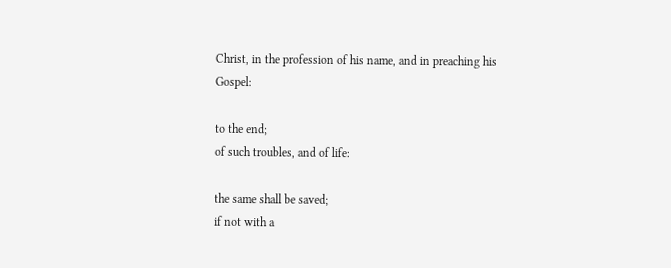Christ, in the profession of his name, and in preaching his Gospel:

to the end;
of such troubles, and of life:

the same shall be saved;
if not with a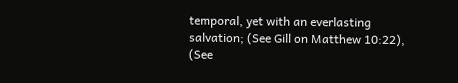temporal, yet with an everlasting salvation; (See Gill on Matthew 10:22), (See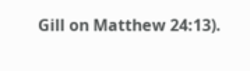Gill on Matthew 24:13).